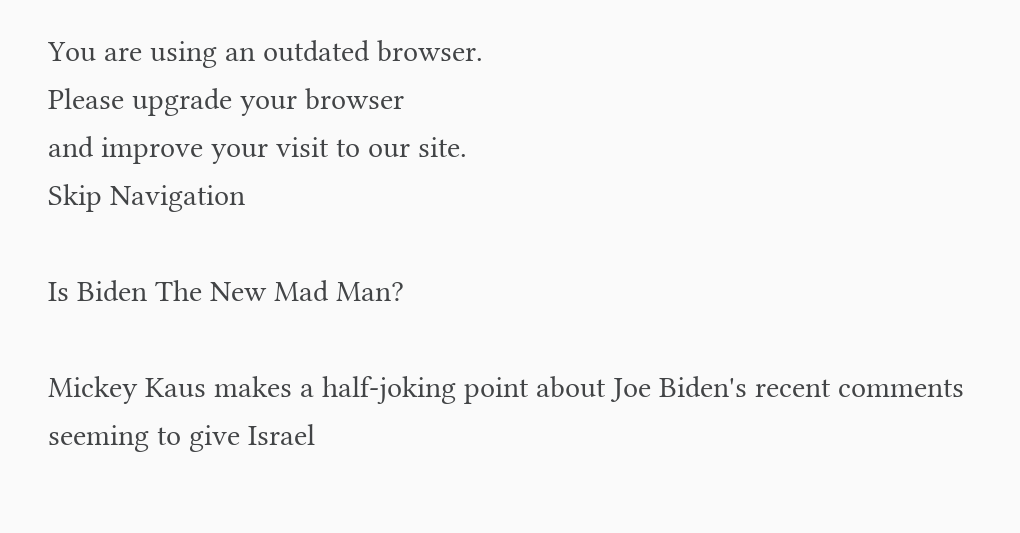You are using an outdated browser.
Please upgrade your browser
and improve your visit to our site.
Skip Navigation

Is Biden The New Mad Man?

Mickey Kaus makes a half-joking point about Joe Biden's recent comments seeming to give Israel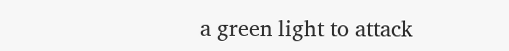a green light to attack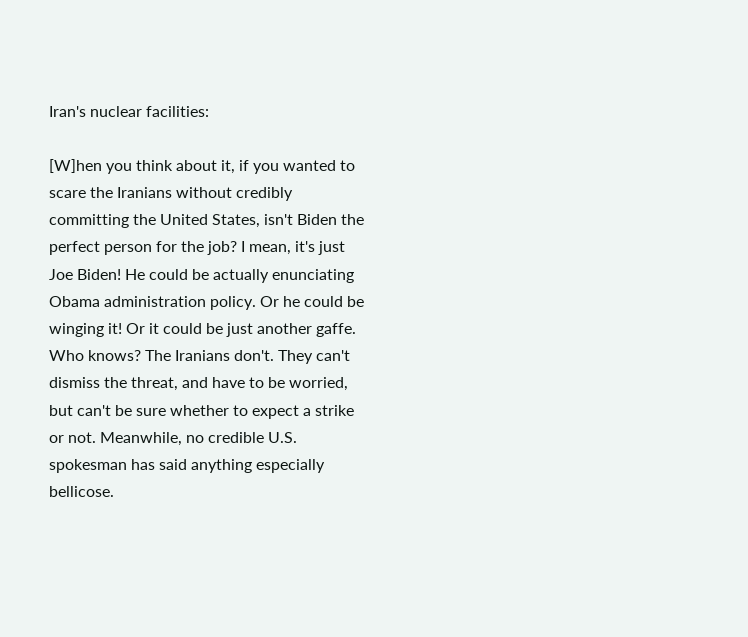Iran's nuclear facilities:

[W]hen you think about it, if you wanted to scare the Iranians without credibly committing the United States, isn't Biden the perfect person for the job? I mean, it's just Joe Biden! He could be actually enunciating Obama administration policy. Or he could be winging it! Or it could be just another gaffe.  Who knows? The Iranians don't. They can't dismiss the threat, and have to be worried, but can't be sure whether to expect a strike or not. Meanwhile, no credible U.S. spokesman has said anything especially bellicose.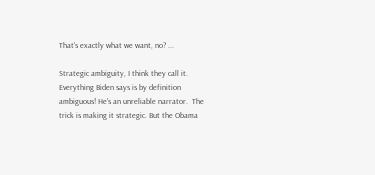That's exactly what we want, no? ...

Strategic ambiguity, I think they call it. Everything Biden says is by definition ambiguous! He's an unreliable narrator.  The trick is making it strategic. But the Obama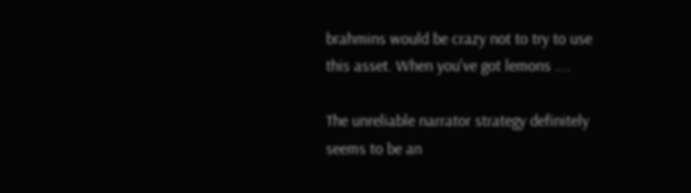brahmins would be crazy not to try to use this asset. When you've got lemons ....

The unreliable narrator strategy definitely seems to be an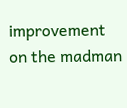improvement on the madman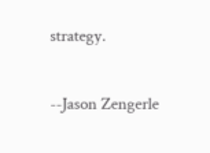strategy.

--Jason Zengerle